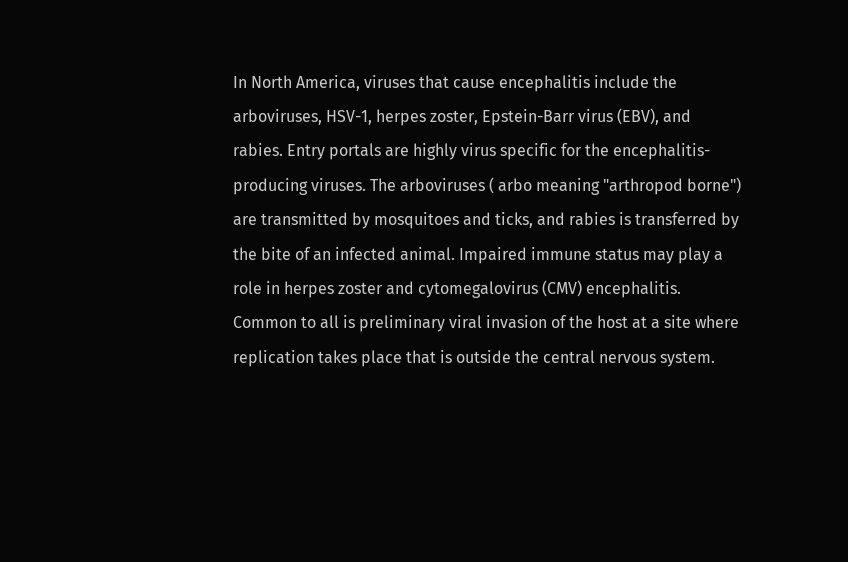In North America, viruses that cause encephalitis include the arboviruses, HSV-1, herpes zoster, Epstein-Barr virus (EBV), and rabies. Entry portals are highly virus specific for the encephalitis-producing viruses. The arboviruses ( arbo meaning "arthropod borne") are transmitted by mosquitoes and ticks, and rabies is transferred by the bite of an infected animal. Impaired immune status may play a role in herpes zoster and cytomegalovirus (CMV) encephalitis. Common to all is preliminary viral invasion of the host at a site where replication takes place that is outside the central nervous system.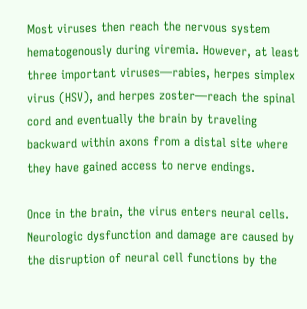Most viruses then reach the nervous system hematogenously during viremia. However, at least three important viruses—rabies, herpes simplex virus (HSV), and herpes zoster—reach the spinal cord and eventually the brain by traveling backward within axons from a distal site where they have gained access to nerve endings.

Once in the brain, the virus enters neural cells. Neurologic dysfunction and damage are caused by the disruption of neural cell functions by the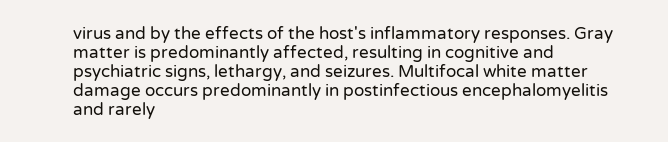virus and by the effects of the host's inflammatory responses. Gray matter is predominantly affected, resulting in cognitive and psychiatric signs, lethargy, and seizures. Multifocal white matter damage occurs predominantly in postinfectious encephalomyelitis and rarely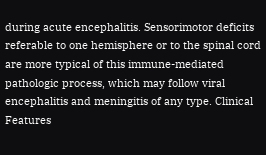during acute encephalitis. Sensorimotor deficits referable to one hemisphere or to the spinal cord are more typical of this immune-mediated pathologic process, which may follow viral encephalitis and meningitis of any type. Clinical Features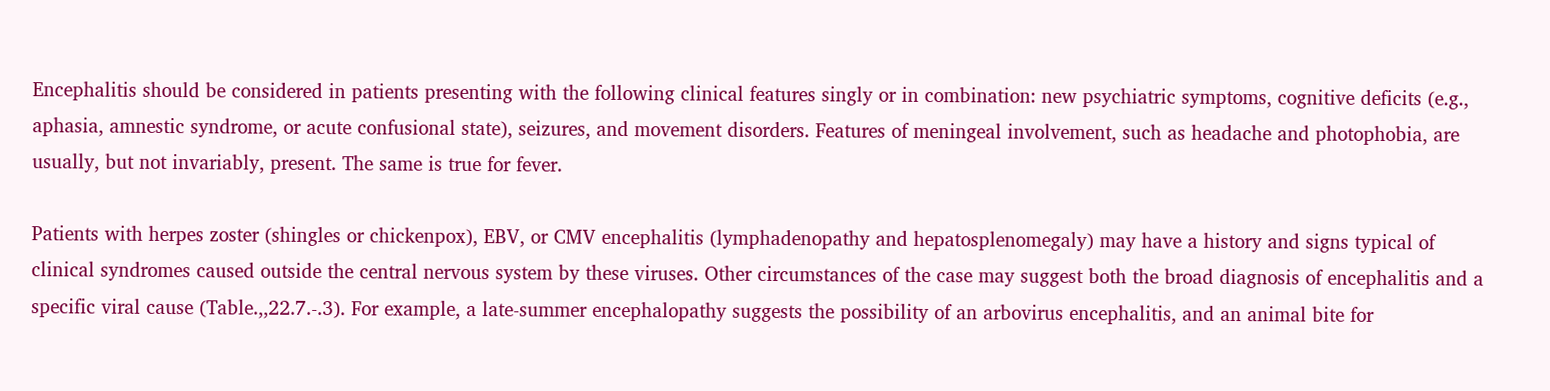Encephalitis should be considered in patients presenting with the following clinical features singly or in combination: new psychiatric symptoms, cognitive deficits (e.g., aphasia, amnestic syndrome, or acute confusional state), seizures, and movement disorders. Features of meningeal involvement, such as headache and photophobia, are usually, but not invariably, present. The same is true for fever.

Patients with herpes zoster (shingles or chickenpox), EBV, or CMV encephalitis (lymphadenopathy and hepatosplenomegaly) may have a history and signs typical of clinical syndromes caused outside the central nervous system by these viruses. Other circumstances of the case may suggest both the broad diagnosis of encephalitis and a specific viral cause (Table.,,22.7.-.3). For example, a late-summer encephalopathy suggests the possibility of an arbovirus encephalitis, and an animal bite for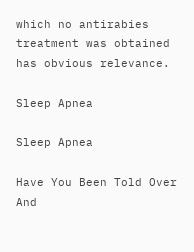which no antirabies treatment was obtained has obvious relevance.

Sleep Apnea

Sleep Apnea

Have You Been Told Over And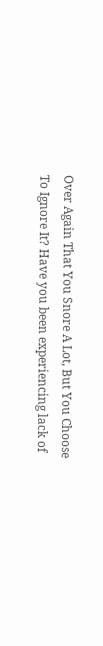Over Again That You Snore A Lot, But You Choose To Ignore It? Have you been experiencing lack of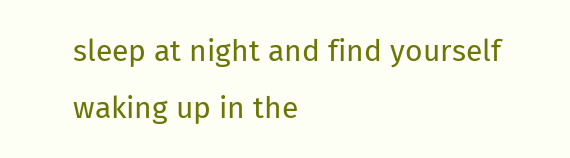sleep at night and find yourself waking up in the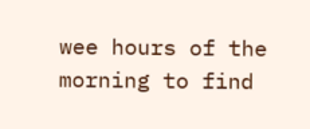wee hours of the morning to find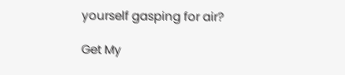yourself gasping for air?

Get My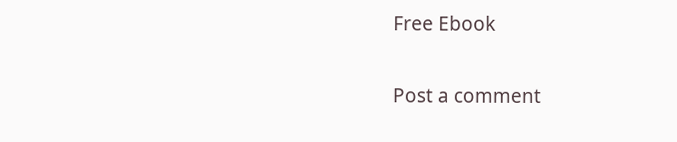Free Ebook

Post a comment